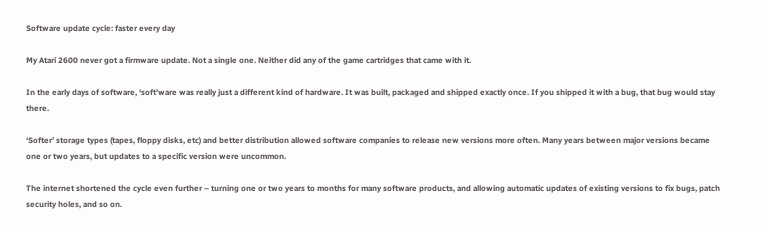Software update cycle: faster every day

My Atari 2600 never got a firmware update. Not a single one. Neither did any of the game cartridges that came with it.

In the early days of software, ‘soft’ware was really just a different kind of hardware. It was built, packaged and shipped exactly once. If you shipped it with a bug, that bug would stay there.

‘Softer’ storage types (tapes, floppy disks, etc) and better distribution allowed software companies to release new versions more often. Many years between major versions became one or two years, but updates to a specific version were uncommon.

The internet shortened the cycle even further – turning one or two years to months for many software products, and allowing automatic updates of existing versions to fix bugs, patch security holes, and so on.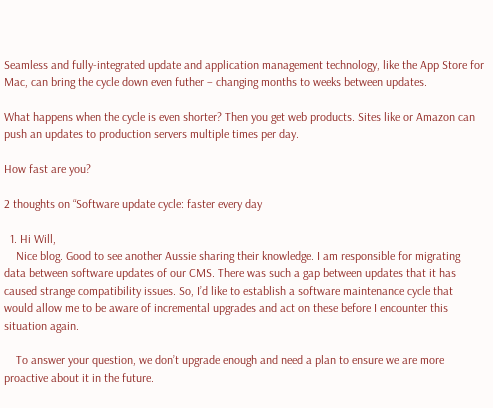Seamless and fully-integrated update and application management technology, like the App Store for Mac, can bring the cycle down even futher – changing months to weeks between updates.

What happens when the cycle is even shorter? Then you get web products. Sites like or Amazon can push an updates to production servers multiple times per day.

How fast are you?

2 thoughts on “Software update cycle: faster every day

  1. Hi Will,
    Nice blog. Good to see another Aussie sharing their knowledge. I am responsible for migrating data between software updates of our CMS. There was such a gap between updates that it has caused strange compatibility issues. So, I’d like to establish a software maintenance cycle that would allow me to be aware of incremental upgrades and act on these before I encounter this situation again.

    To answer your question, we don’t upgrade enough and need a plan to ensure we are more proactive about it in the future.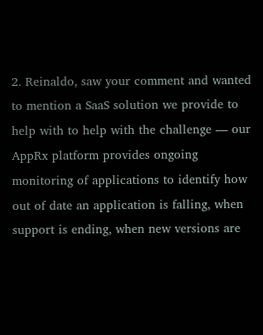2. Reinaldo, saw your comment and wanted to mention a SaaS solution we provide to help with to help with the challenge — our AppRx platform provides ongoing monitoring of applications to identify how out of date an application is falling, when support is ending, when new versions are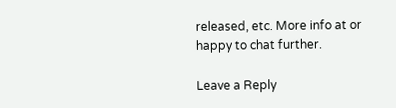released, etc. More info at or happy to chat further.

Leave a Reply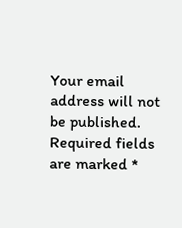Your email address will not be published. Required fields are marked *